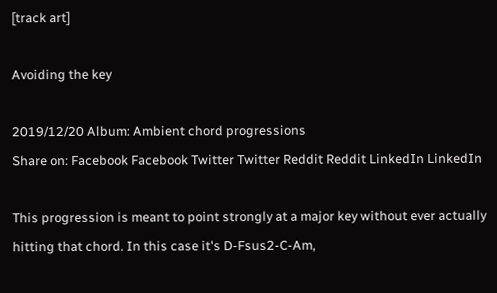[track art]

Avoiding the key

2019/12/20 Album: Ambient chord progressions
Share on: Facebook Facebook Twitter Twitter Reddit Reddit LinkedIn LinkedIn

This progression is meant to point strongly at a major key without ever actually hitting that chord. In this case it's D-Fsus2-C-Am,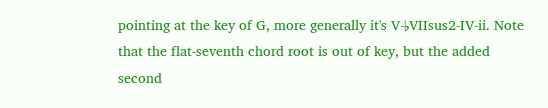pointing at the key of G, more generally it's V-♭VIIsus2-IV-ii. Note that the flat-seventh chord root is out of key, but the added second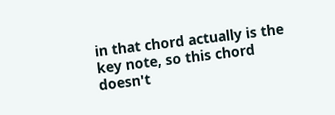in that chord actually is the key note, so this chord doesn't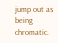jump out as being chromatic.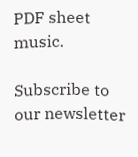PDF sheet music.

Subscribe to our newsletter